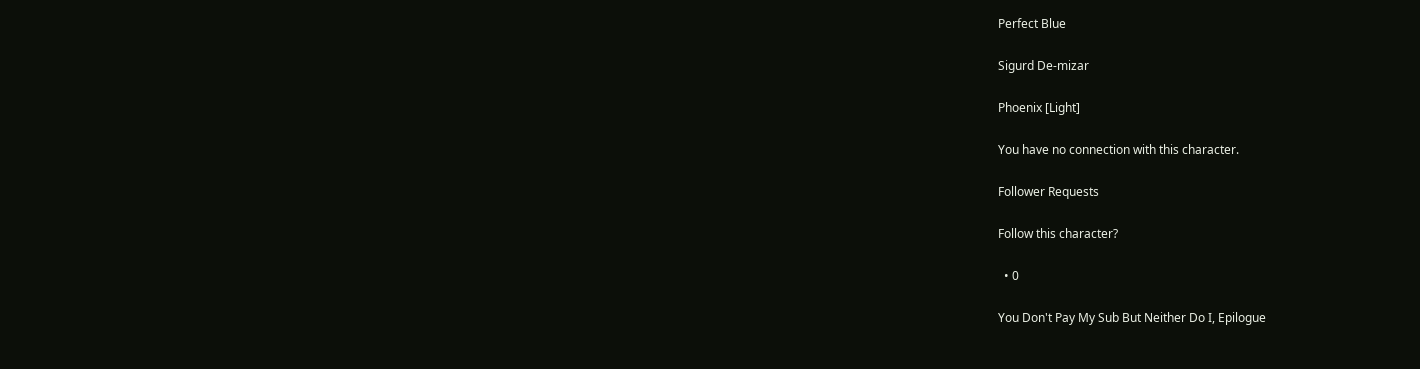Perfect Blue

Sigurd De-mizar

Phoenix [Light]

You have no connection with this character.

Follower Requests

Follow this character?

  • 0

You Don't Pay My Sub But Neither Do I, Epilogue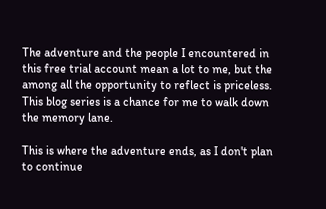The adventure and the people I encountered in this free trial account mean a lot to me, but the among all the opportunity to reflect is priceless. This blog series is a chance for me to walk down the memory lane.

This is where the adventure ends, as I don't plan to continue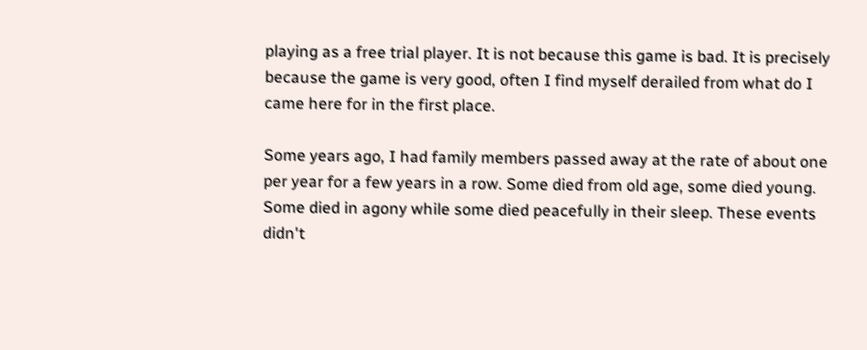playing as a free trial player. It is not because this game is bad. It is precisely because the game is very good, often I find myself derailed from what do I came here for in the first place.

Some years ago, I had family members passed away at the rate of about one per year for a few years in a row. Some died from old age, some died young. Some died in agony while some died peacefully in their sleep. These events didn't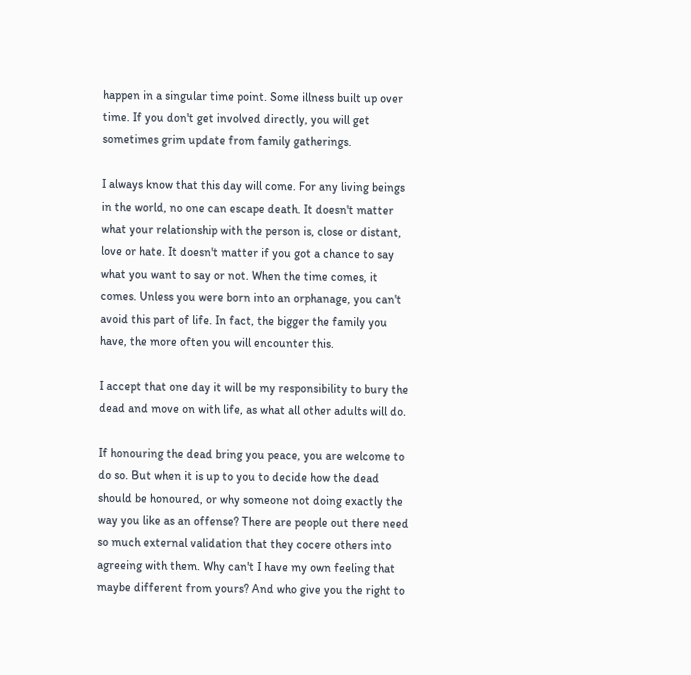happen in a singular time point. Some illness built up over time. If you don't get involved directly, you will get sometimes grim update from family gatherings.

I always know that this day will come. For any living beings in the world, no one can escape death. It doesn't matter what your relationship with the person is, close or distant, love or hate. It doesn't matter if you got a chance to say what you want to say or not. When the time comes, it comes. Unless you were born into an orphanage, you can't avoid this part of life. In fact, the bigger the family you have, the more often you will encounter this.

I accept that one day it will be my responsibility to bury the dead and move on with life, as what all other adults will do.

If honouring the dead bring you peace, you are welcome to do so. But when it is up to you to decide how the dead should be honoured, or why someone not doing exactly the way you like as an offense? There are people out there need so much external validation that they cocere others into agreeing with them. Why can't I have my own feeling that maybe different from yours? And who give you the right to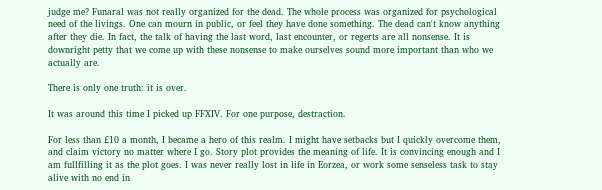judge me? Funaral was not really organized for the dead. The whole process was organized for psychological need of the livings. One can mourn in public, or feel they have done something. The dead can't know anything after they die. In fact, the talk of having the last word, last encounter, or regerts are all nonsense. It is downright petty that we come up with these nonsense to make ourselves sound more important than who we actually are.

There is only one truth: it is over.

It was around this time I picked up FFXIV. For one purpose, destraction.

For less than £10 a month, I became a hero of this realm. I might have setbacks but I quickly overcome them, and claim victory no matter where I go. Story plot provides the meaning of life. It is convincing enough and I am fullfilling it as the plot goes. I was never really lost in life in Eorzea, or work some senseless task to stay alive with no end in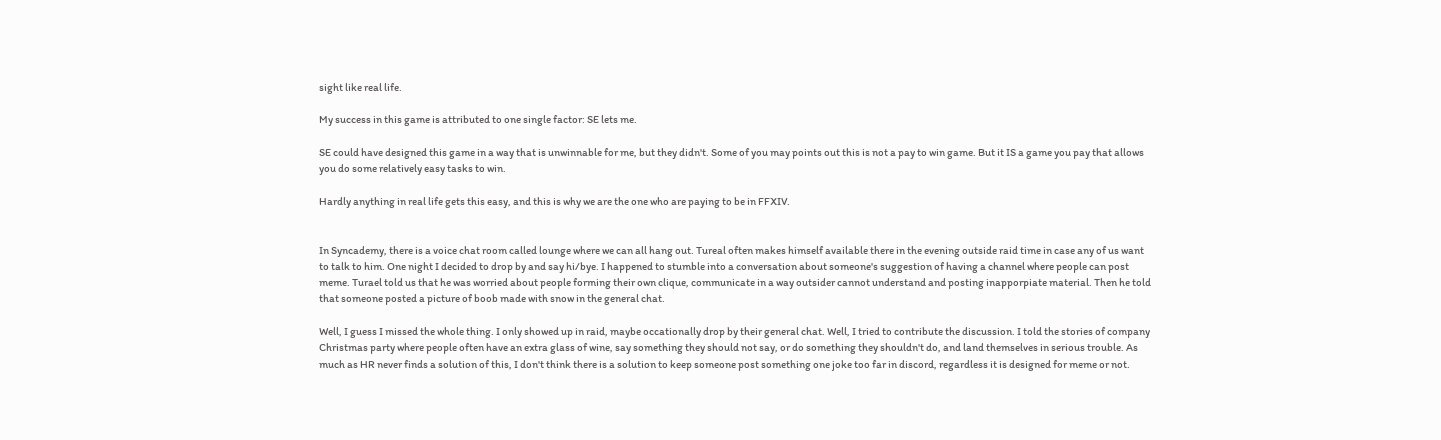sight like real life.

My success in this game is attributed to one single factor: SE lets me.

SE could have designed this game in a way that is unwinnable for me, but they didn't. Some of you may points out this is not a pay to win game. But it IS a game you pay that allows you do some relatively easy tasks to win.

Hardly anything in real life gets this easy, and this is why we are the one who are paying to be in FFXIV.


In Syncademy, there is a voice chat room called lounge where we can all hang out. Tureal often makes himself available there in the evening outside raid time in case any of us want to talk to him. One night I decided to drop by and say hi/bye. I happened to stumble into a conversation about someone's suggestion of having a channel where people can post meme. Turael told us that he was worried about people forming their own clique, communicate in a way outsider cannot understand and posting inapporpiate material. Then he told that someone posted a picture of boob made with snow in the general chat.

Well, I guess I missed the whole thing. I only showed up in raid, maybe occationally drop by their general chat. Well, I tried to contribute the discussion. I told the stories of company Christmas party where people often have an extra glass of wine, say something they should not say, or do something they shouldn't do, and land themselves in serious trouble. As much as HR never finds a solution of this, I don't think there is a solution to keep someone post something one joke too far in discord, regardless it is designed for meme or not.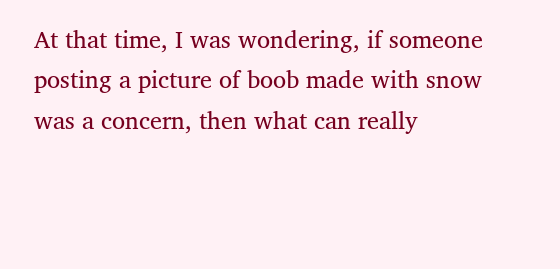At that time, I was wondering, if someone posting a picture of boob made with snow was a concern, then what can really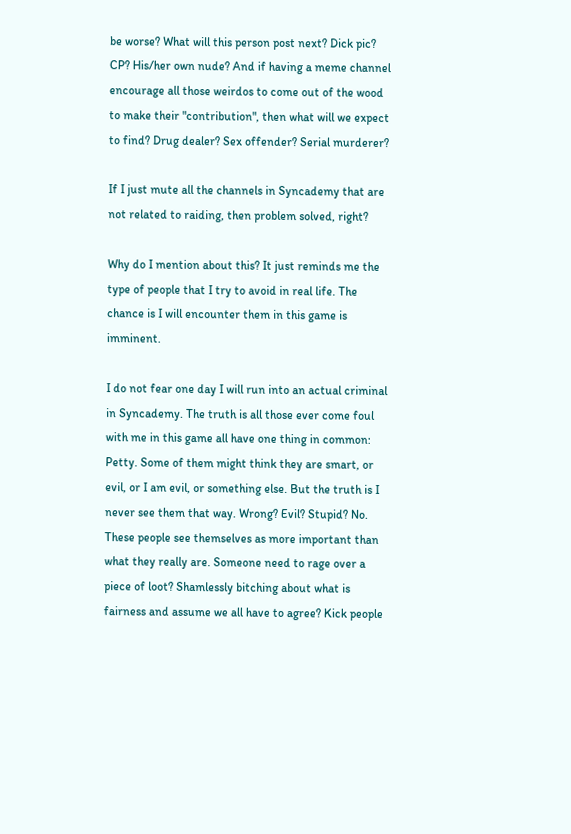be worse? What will this person post next? Dick pic? CP? His/her own nude? And if having a meme channel encourage all those weirdos to come out of the wood to make their "contribution", then what will we expect to find? Drug dealer? Sex offender? Serial murderer?

If I just mute all the channels in Syncademy that are not related to raiding, then problem solved, right?

Why do I mention about this? It just reminds me the type of people that I try to avoid in real life. The chance is I will encounter them in this game is imminent.

I do not fear one day I will run into an actual criminal in Syncademy. The truth is all those ever come foul with me in this game all have one thing in common: Petty. Some of them might think they are smart, or evil, or I am evil, or something else. But the truth is I never see them that way. Wrong? Evil? Stupid? No. These people see themselves as more important than what they really are. Someone need to rage over a piece of loot? Shamlessly bitching about what is fairness and assume we all have to agree? Kick people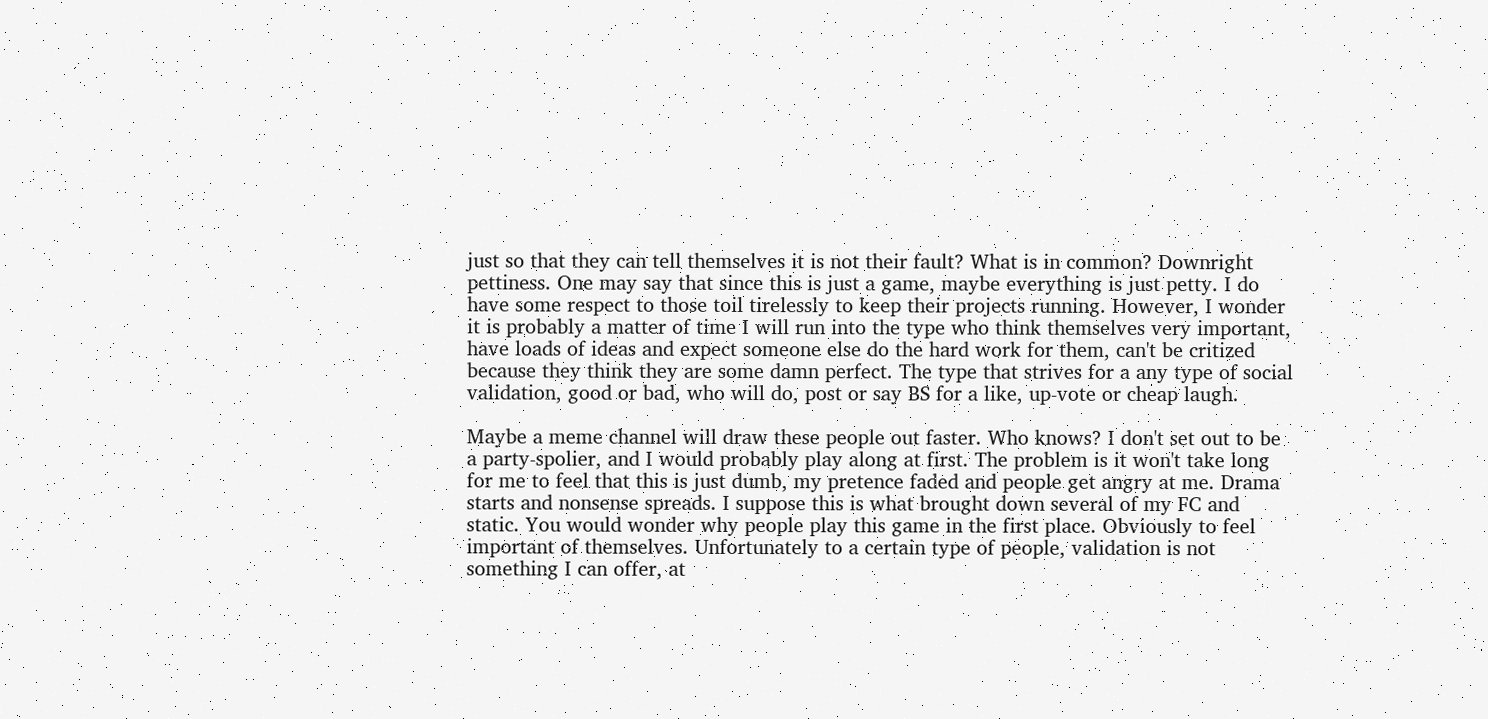just so that they can tell themselves it is not their fault? What is in common? Downright pettiness. One may say that since this is just a game, maybe everything is just petty. I do have some respect to those toil tirelessly to keep their projects running. However, I wonder it is probably a matter of time I will run into the type who think themselves very important, have loads of ideas and expect someone else do the hard work for them, can't be critized because they think they are some damn perfect. The type that strives for a any type of social validation, good or bad, who will do, post or say BS for a like, up-vote or cheap laugh.

Maybe a meme channel will draw these people out faster. Who knows? I don't set out to be a party-spolier, and I would probably play along at first. The problem is it won't take long for me to feel that this is just dumb, my pretence faded and people get angry at me. Drama starts and nonsense spreads. I suppose this is what brought down several of my FC and static. You would wonder why people play this game in the first place. Obviously to feel important of themselves. Unfortunately to a certain type of people, validation is not something I can offer, at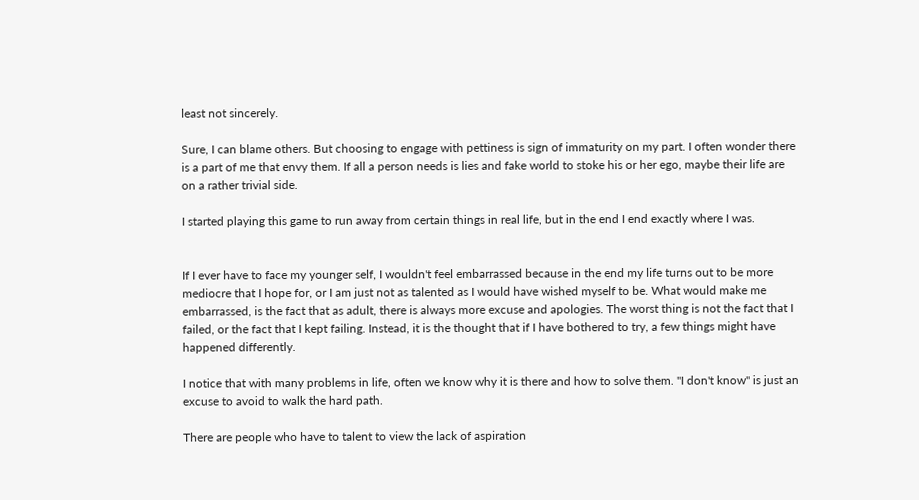least not sincerely.

Sure, I can blame others. But choosing to engage with pettiness is sign of immaturity on my part. I often wonder there is a part of me that envy them. If all a person needs is lies and fake world to stoke his or her ego, maybe their life are on a rather trivial side.

I started playing this game to run away from certain things in real life, but in the end I end exactly where I was.


If I ever have to face my younger self, I wouldn't feel embarrassed because in the end my life turns out to be more mediocre that I hope for, or I am just not as talented as I would have wished myself to be. What would make me embarrassed, is the fact that as adult, there is always more excuse and apologies. The worst thing is not the fact that I failed, or the fact that I kept failing. Instead, it is the thought that if I have bothered to try, a few things might have happened differently.

I notice that with many problems in life, often we know why it is there and how to solve them. "I don't know" is just an excuse to avoid to walk the hard path.

There are people who have to talent to view the lack of aspiration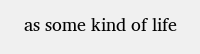as some kind of life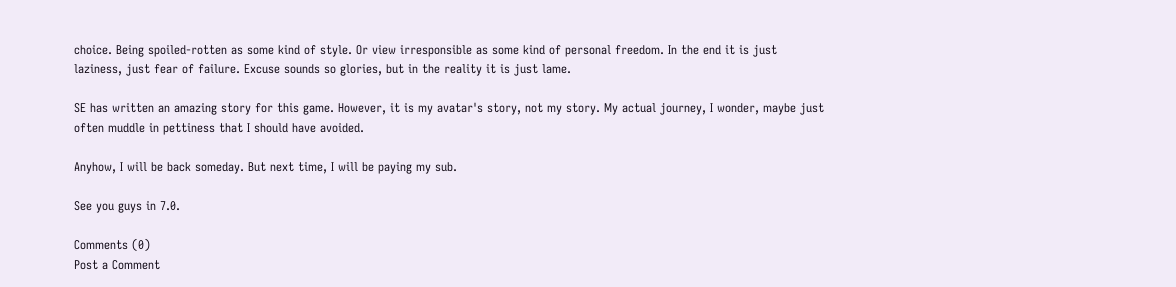choice. Being spoiled-rotten as some kind of style. Or view irresponsible as some kind of personal freedom. In the end it is just laziness, just fear of failure. Excuse sounds so glories, but in the reality it is just lame.

SE has written an amazing story for this game. However, it is my avatar's story, not my story. My actual journey, I wonder, maybe just often muddle in pettiness that I should have avoided.

Anyhow, I will be back someday. But next time, I will be paying my sub.

See you guys in 7.0.

Comments (0)
Post a Comment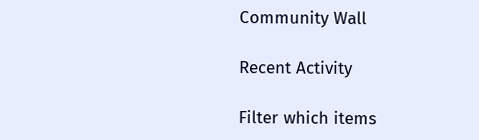Community Wall

Recent Activity

Filter which items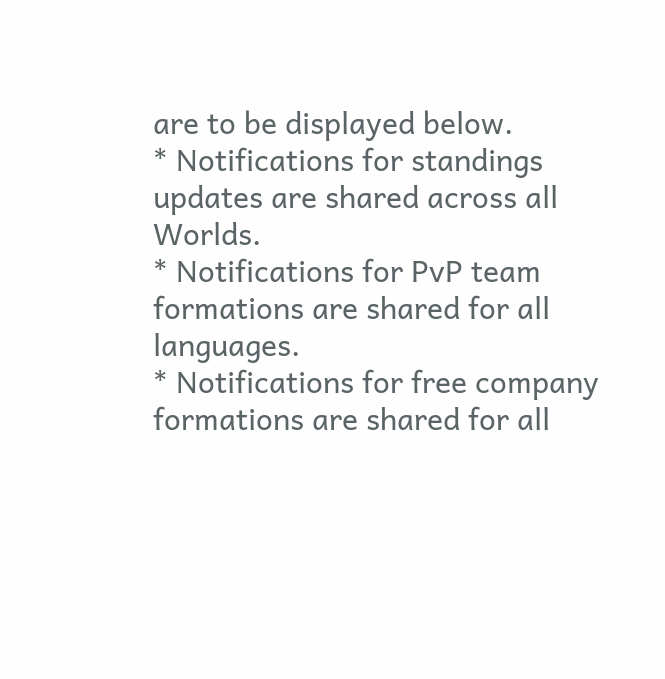are to be displayed below.
* Notifications for standings updates are shared across all Worlds.
* Notifications for PvP team formations are shared for all languages.
* Notifications for free company formations are shared for all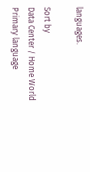languages.

Sort by
Data Center / Home World
Primary language